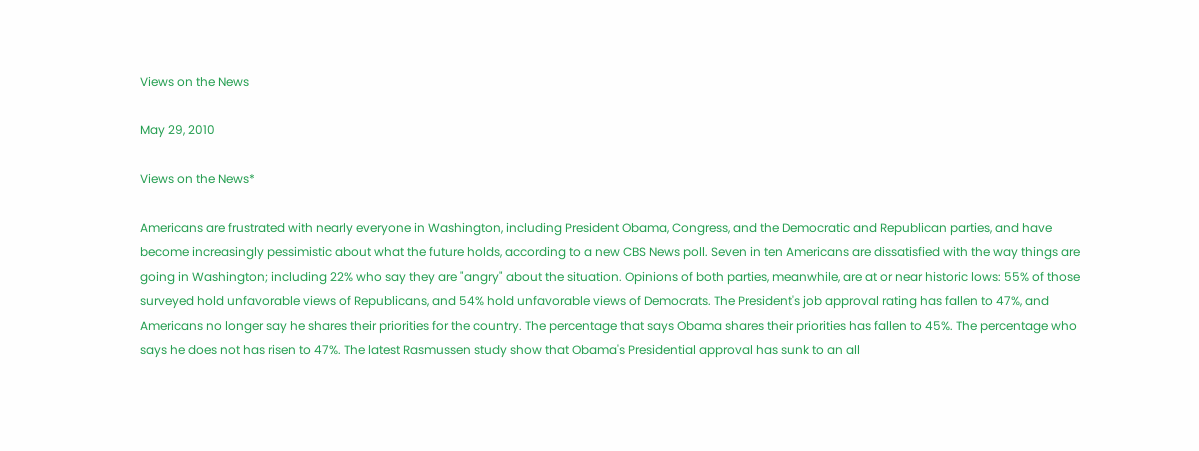Views on the News

May 29, 2010

Views on the News*

Americans are frustrated with nearly everyone in Washington, including President Obama, Congress, and the Democratic and Republican parties, and have become increasingly pessimistic about what the future holds, according to a new CBS News poll. Seven in ten Americans are dissatisfied with the way things are going in Washington; including 22% who say they are "angry" about the situation. Opinions of both parties, meanwhile, are at or near historic lows: 55% of those surveyed hold unfavorable views of Republicans, and 54% hold unfavorable views of Democrats. The President's job approval rating has fallen to 47%, and Americans no longer say he shares their priorities for the country. The percentage that says Obama shares their priorities has fallen to 45%. The percentage who says he does not has risen to 47%. The latest Rasmussen study show that Obama's Presidential approval has sunk to an all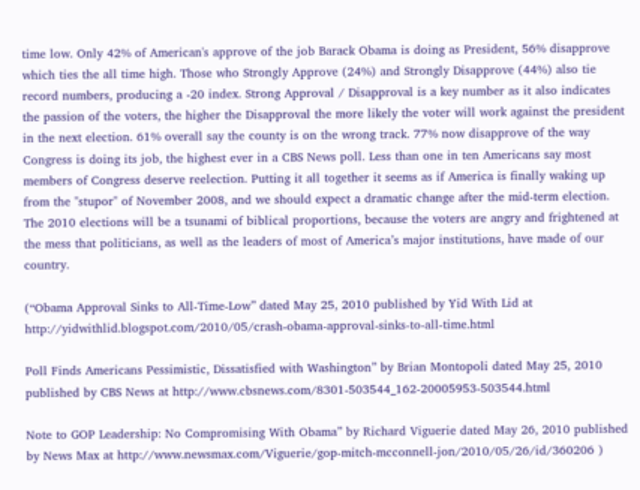time low. Only 42% of American's approve of the job Barack Obama is doing as President, 56% disapprove which ties the all time high. Those who Strongly Approve (24%) and Strongly Disapprove (44%) also tie record numbers, producing a -20 index. Strong Approval / Disapproval is a key number as it also indicates the passion of the voters, the higher the Disapproval the more likely the voter will work against the president in the next election. 61% overall say the county is on the wrong track. 77% now disapprove of the way Congress is doing its job, the highest ever in a CBS News poll. Less than one in ten Americans say most members of Congress deserve reelection. Putting it all together it seems as if America is finally waking up from the "stupor" of November 2008, and we should expect a dramatic change after the mid-term election. The 2010 elections will be a tsunami of biblical proportions, because the voters are angry and frightened at the mess that politicians, as well as the leaders of most of America’s major institutions, have made of our country.

(“Obama Approval Sinks to All-Time-Low” dated May 25, 2010 published by Yid With Lid at http://yidwithlid.blogspot.com/2010/05/crash-obama-approval-sinks-to-all-time.html

Poll Finds Americans Pessimistic, Dissatisfied with Washington” by Brian Montopoli dated May 25, 2010 published by CBS News at http://www.cbsnews.com/8301-503544_162-20005953-503544.html

Note to GOP Leadership: No Compromising With Obama” by Richard Viguerie dated May 26, 2010 published by News Max at http://www.newsmax.com/Viguerie/gop-mitch-mcconnell-jon/2010/05/26/id/360206 )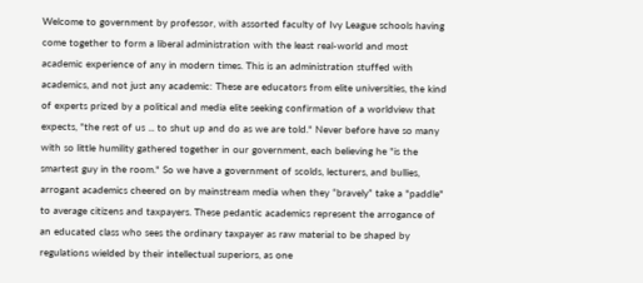Welcome to government by professor, with assorted faculty of Ivy League schools having come together to form a liberal administration with the least real-world and most academic experience of any in modern times. This is an administration stuffed with academics, and not just any academic: These are educators from elite universities, the kind of experts prized by a political and media elite seeking confirmation of a worldview that expects, "the rest of us ... to shut up and do as we are told." Never before have so many with so little humility gathered together in our government, each believing he "is the smartest guy in the room." So we have a government of scolds, lecturers, and bullies, arrogant academics cheered on by mainstream media when they “bravely” take a "paddle" to average citizens and taxpayers. These pedantic academics represent the arrogance of an educated class who sees the ordinary taxpayer as raw material to be shaped by regulations wielded by their intellectual superiors, as one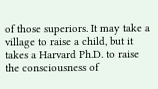of those superiors. It may take a village to raise a child, but it takes a Harvard Ph.D. to raise the consciousness of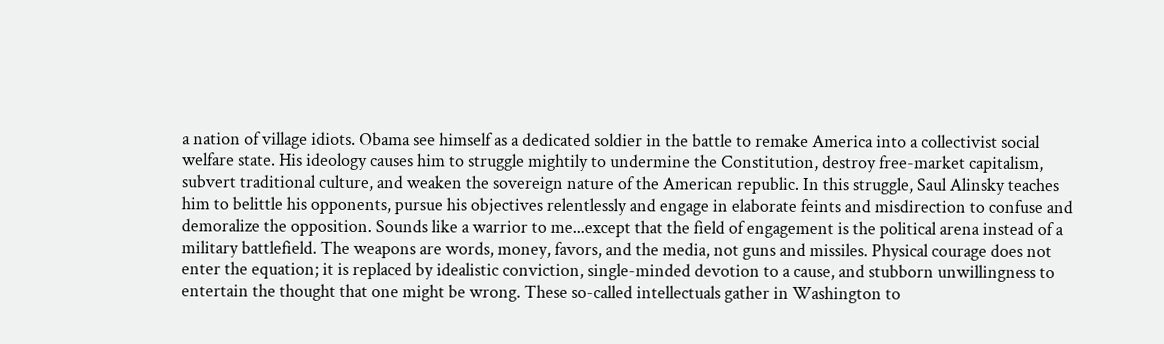a nation of village idiots. Obama see himself as a dedicated soldier in the battle to remake America into a collectivist social welfare state. His ideology causes him to struggle mightily to undermine the Constitution, destroy free-market capitalism, subvert traditional culture, and weaken the sovereign nature of the American republic. In this struggle, Saul Alinsky teaches him to belittle his opponents, pursue his objectives relentlessly and engage in elaborate feints and misdirection to confuse and demoralize the opposition. Sounds like a warrior to me...except that the field of engagement is the political arena instead of a military battlefield. The weapons are words, money, favors, and the media, not guns and missiles. Physical courage does not enter the equation; it is replaced by idealistic conviction, single-minded devotion to a cause, and stubborn unwillingness to entertain the thought that one might be wrong. These so-called intellectuals gather in Washington to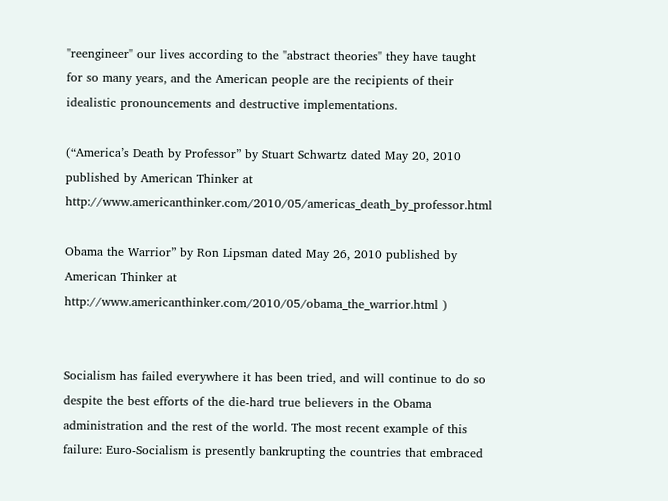"reengineer" our lives according to the "abstract theories" they have taught for so many years, and the American people are the recipients of their idealistic pronouncements and destructive implementations.

(“America’s Death by Professor” by Stuart Schwartz dated May 20, 2010 published by American Thinker at http://www.americanthinker.com/2010/05/americas_death_by_professor.html

Obama the Warrior” by Ron Lipsman dated May 26, 2010 published by American Thinker at http://www.americanthinker.com/2010/05/obama_the_warrior.html )


Socialism has failed everywhere it has been tried, and will continue to do so despite the best efforts of the die-hard true believers in the Obama administration and the rest of the world. The most recent example of this failure: Euro-Socialism is presently bankrupting the countries that embraced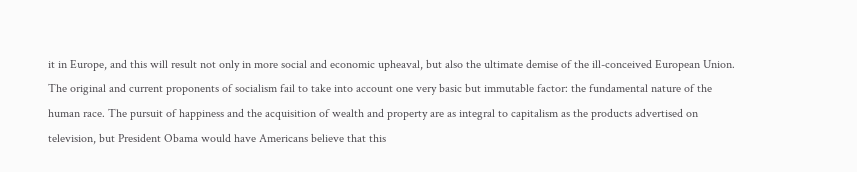it in Europe, and this will result not only in more social and economic upheaval, but also the ultimate demise of the ill-conceived European Union. The original and current proponents of socialism fail to take into account one very basic but immutable factor: the fundamental nature of the human race. The pursuit of happiness and the acquisition of wealth and property are as integral to capitalism as the products advertised on television, but President Obama would have Americans believe that this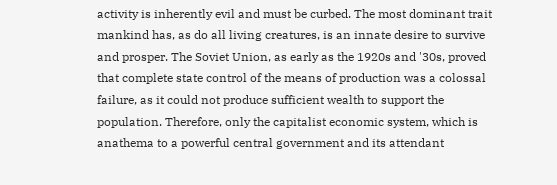activity is inherently evil and must be curbed. The most dominant trait mankind has, as do all living creatures, is an innate desire to survive and prosper. The Soviet Union, as early as the 1920s and '30s, proved that complete state control of the means of production was a colossal failure, as it could not produce sufficient wealth to support the population. Therefore, only the capitalist economic system, which is anathema to a powerful central government and its attendant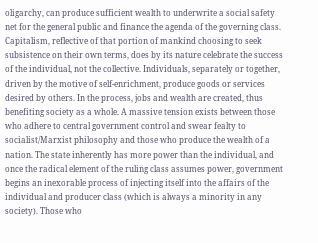oligarchy, can produce sufficient wealth to underwrite a social safety net for the general public and finance the agenda of the governing class. Capitalism, reflective of that portion of mankind choosing to seek subsistence on their own terms, does by its nature celebrate the success of the individual, not the collective. Individuals, separately or together, driven by the motive of self-enrichment, produce goods or services desired by others. In the process, jobs and wealth are created, thus benefiting society as a whole. A massive tension exists between those who adhere to central government control and swear fealty to socialist/Marxist philosophy and those who produce the wealth of a nation. The state inherently has more power than the individual, and once the radical element of the ruling class assumes power, government begins an inexorable process of injecting itself into the affairs of the individual and producer class (which is always a minority in any society). Those who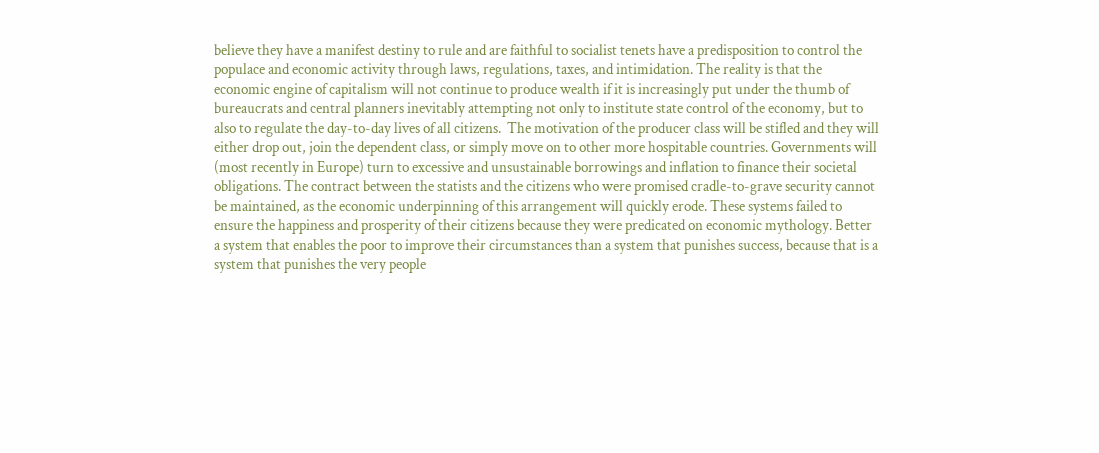believe they have a manifest destiny to rule and are faithful to socialist tenets have a predisposition to control the populace and economic activity through laws, regulations, taxes, and intimidation. The reality is that the economic engine of capitalism will not continue to produce wealth if it is increasingly put under the thumb of bureaucrats and central planners inevitably attempting not only to institute state control of the economy, but to also to regulate the day-to-day lives of all citizens.  The motivation of the producer class will be stifled and they will either drop out, join the dependent class, or simply move on to other more hospitable countries. Governments will (most recently in Europe) turn to excessive and unsustainable borrowings and inflation to finance their societal obligations. The contract between the statists and the citizens who were promised cradle-to-grave security cannot be maintained, as the economic underpinning of this arrangement will quickly erode. These systems failed to ensure the happiness and prosperity of their citizens because they were predicated on economic mythology. Better a system that enables the poor to improve their circumstances than a system that punishes success, because that is a system that punishes the very people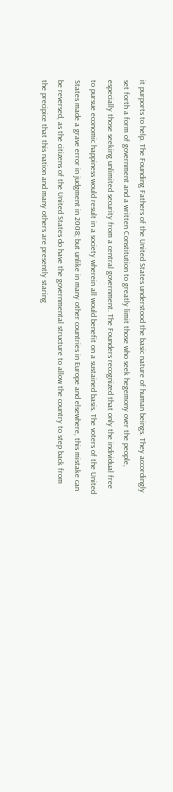it purports to help. The Founding Fathers of the United States understood the basic nature of human beings. They accordingly set forth a form of government and a written Constitution to greatly limit those who seek hegemony over the people, especially those seeking unlimited security from a central government. The Founders recognized that only the individual free to pursue economic happiness would result in a society wherein all would benefit on a sustained basis. The voters of the United States made a grave error in judgment in 2008; but unlike in many other countries in Europe and elsewhere, this mistake can be reversed, as the citizens of the United States do have the governmental structure to allow the country to step back from the precipice that this nation and many others are presently staring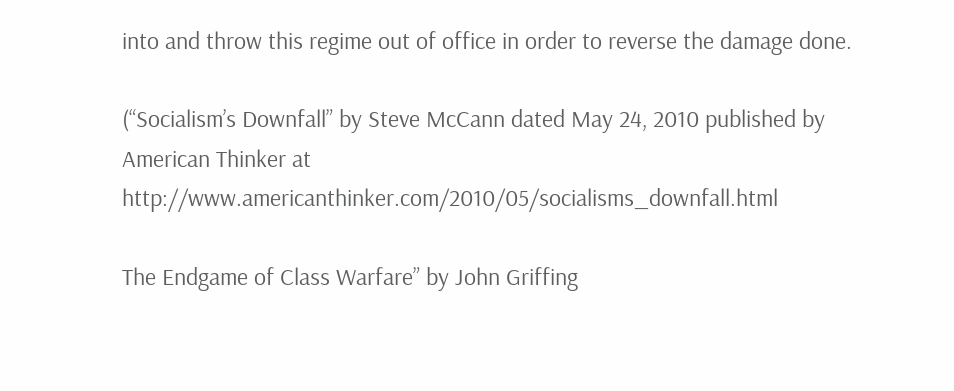into and throw this regime out of office in order to reverse the damage done.

(“Socialism’s Downfall” by Steve McCann dated May 24, 2010 published by American Thinker at http://www.americanthinker.com/2010/05/socialisms_downfall.html

The Endgame of Class Warfare” by John Griffing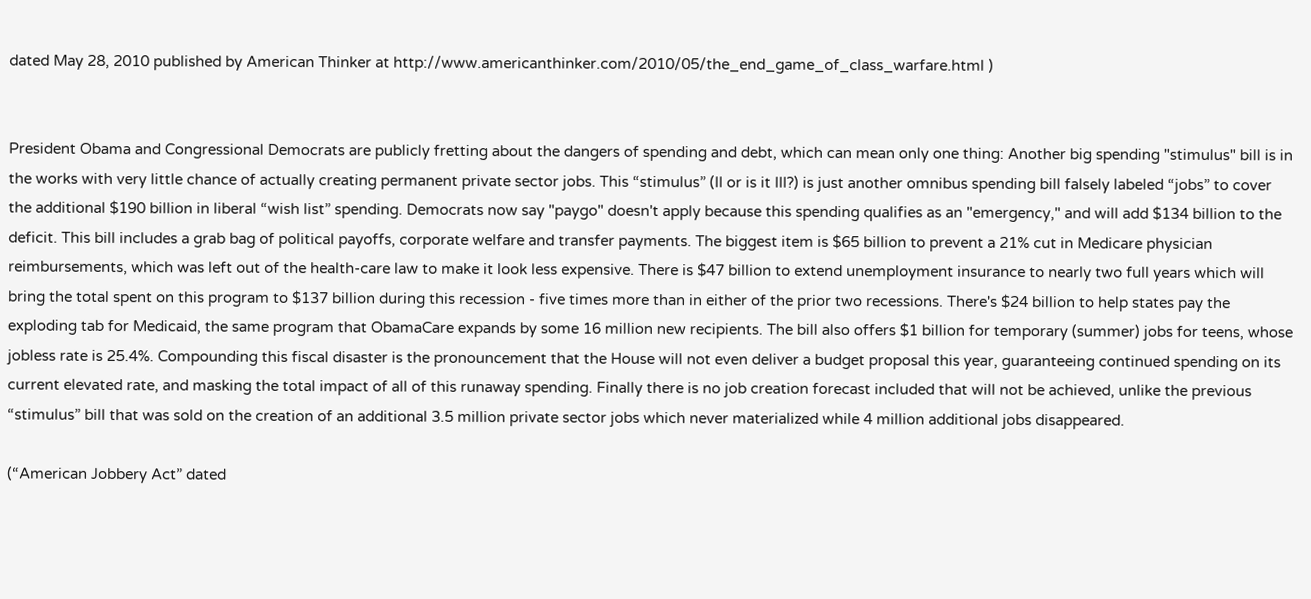dated May 28, 2010 published by American Thinker at http://www.americanthinker.com/2010/05/the_end_game_of_class_warfare.html )


President Obama and Congressional Democrats are publicly fretting about the dangers of spending and debt, which can mean only one thing: Another big spending "stimulus" bill is in the works with very little chance of actually creating permanent private sector jobs. This “stimulus” (II or is it III?) is just another omnibus spending bill falsely labeled “jobs” to cover the additional $190 billion in liberal “wish list” spending. Democrats now say "paygo" doesn't apply because this spending qualifies as an "emergency," and will add $134 billion to the deficit. This bill includes a grab bag of political payoffs, corporate welfare and transfer payments. The biggest item is $65 billion to prevent a 21% cut in Medicare physician reimbursements, which was left out of the health-care law to make it look less expensive. There is $47 billion to extend unemployment insurance to nearly two full years which will bring the total spent on this program to $137 billion during this recession - five times more than in either of the prior two recessions. There's $24 billion to help states pay the exploding tab for Medicaid, the same program that ObamaCare expands by some 16 million new recipients. The bill also offers $1 billion for temporary (summer) jobs for teens, whose jobless rate is 25.4%. Compounding this fiscal disaster is the pronouncement that the House will not even deliver a budget proposal this year, guaranteeing continued spending on its current elevated rate, and masking the total impact of all of this runaway spending. Finally there is no job creation forecast included that will not be achieved, unlike the previous “stimulus” bill that was sold on the creation of an additional 3.5 million private sector jobs which never materialized while 4 million additional jobs disappeared.

(“American Jobbery Act” dated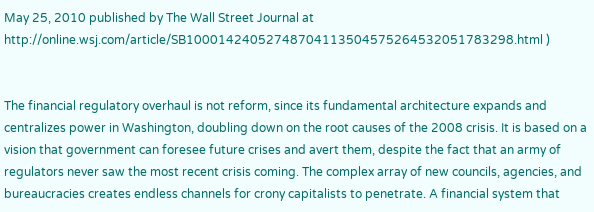May 25, 2010 published by The Wall Street Journal at http://online.wsj.com/article/SB10001424052748704113504575264532051783298.html )


The financial regulatory overhaul is not reform, since its fundamental architecture expands and centralizes power in Washington, doubling down on the root causes of the 2008 crisis. It is based on a vision that government can foresee future crises and avert them, despite the fact that an army of regulators never saw the most recent crisis coming. The complex array of new councils, agencies, and bureaucracies creates endless channels for crony capitalists to penetrate. A financial system that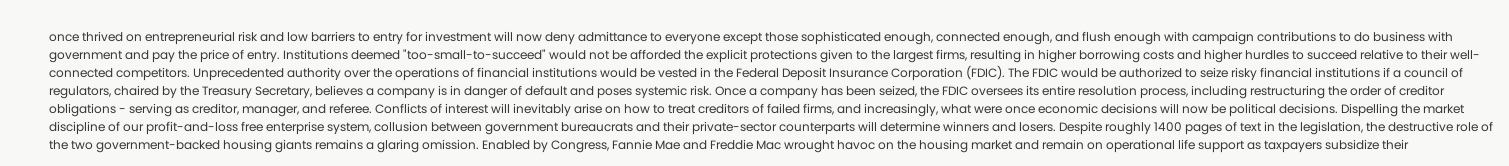once thrived on entrepreneurial risk and low barriers to entry for investment will now deny admittance to everyone except those sophisticated enough, connected enough, and flush enough with campaign contributions to do business with government and pay the price of entry. Institutions deemed "too-small-to-succeed" would not be afforded the explicit protections given to the largest firms, resulting in higher borrowing costs and higher hurdles to succeed relative to their well-connected competitors. Unprecedented authority over the operations of financial institutions would be vested in the Federal Deposit Insurance Corporation (FDIC). The FDIC would be authorized to seize risky financial institutions if a council of regulators, chaired by the Treasury Secretary, believes a company is in danger of default and poses systemic risk. Once a company has been seized, the FDIC oversees its entire resolution process, including restructuring the order of creditor obligations - serving as creditor, manager, and referee. Conflicts of interest will inevitably arise on how to treat creditors of failed firms, and increasingly, what were once economic decisions will now be political decisions. Dispelling the market discipline of our profit-and-loss free enterprise system, collusion between government bureaucrats and their private-sector counterparts will determine winners and losers. Despite roughly 1400 pages of text in the legislation, the destructive role of the two government-backed housing giants remains a glaring omission. Enabled by Congress, Fannie Mae and Freddie Mac wrought havoc on the housing market and remain on operational life support as taxpayers subsidize their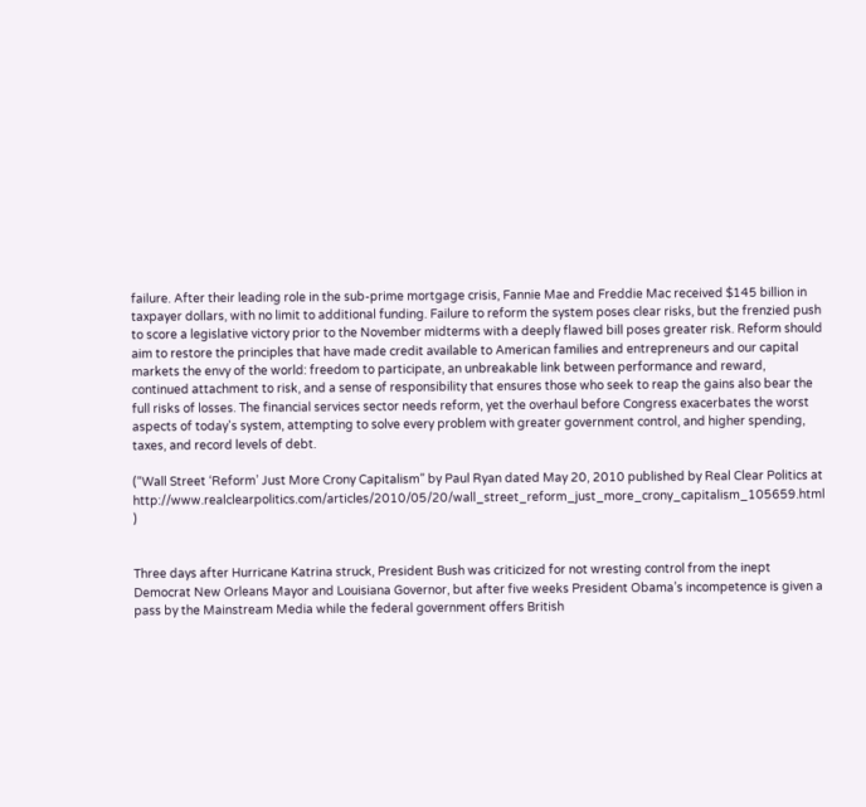failure. After their leading role in the sub-prime mortgage crisis, Fannie Mae and Freddie Mac received $145 billion in taxpayer dollars, with no limit to additional funding. Failure to reform the system poses clear risks, but the frenzied push to score a legislative victory prior to the November midterms with a deeply flawed bill poses greater risk. Reform should aim to restore the principles that have made credit available to American families and entrepreneurs and our capital markets the envy of the world: freedom to participate, an unbreakable link between performance and reward, continued attachment to risk, and a sense of responsibility that ensures those who seek to reap the gains also bear the full risks of losses. The financial services sector needs reform, yet the overhaul before Congress exacerbates the worst aspects of today's system, attempting to solve every problem with greater government control, and higher spending, taxes, and record levels of debt.

(“Wall Street ‘Reform’ Just More Crony Capitalism” by Paul Ryan dated May 20, 2010 published by Real Clear Politics at http://www.realclearpolitics.com/articles/2010/05/20/wall_street_reform_just_more_crony_capitalism_105659.html )


Three days after Hurricane Katrina struck, President Bush was criticized for not wresting control from the inept Democrat New Orleans Mayor and Louisiana Governor, but after five weeks President Obama’s incompetence is given a pass by the Mainstream Media while the federal government offers British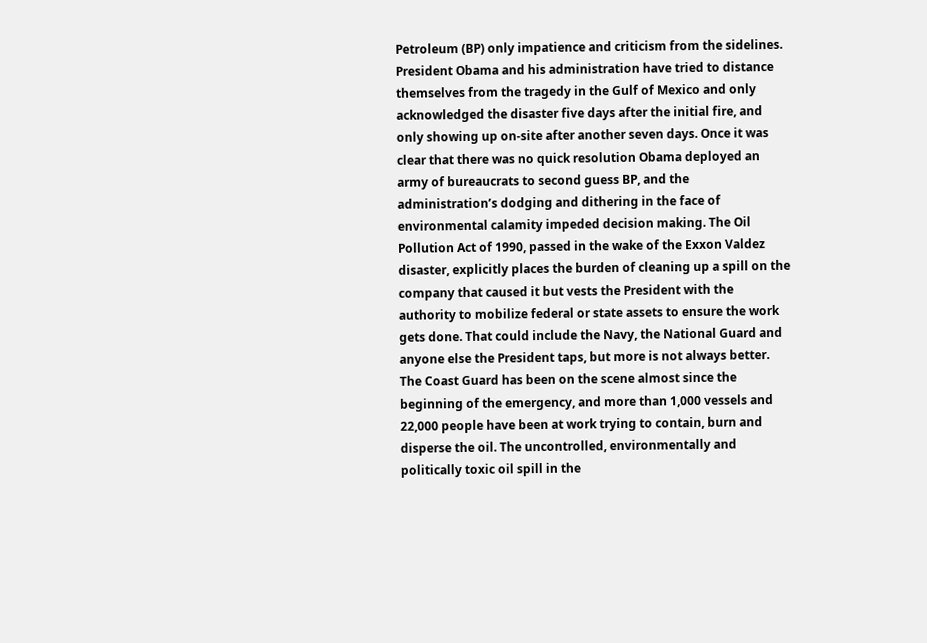Petroleum (BP) only impatience and criticism from the sidelines. President Obama and his administration have tried to distance themselves from the tragedy in the Gulf of Mexico and only acknowledged the disaster five days after the initial fire, and only showing up on-site after another seven days. Once it was clear that there was no quick resolution Obama deployed an army of bureaucrats to second guess BP, and the administration’s dodging and dithering in the face of environmental calamity impeded decision making. The Oil Pollution Act of 1990, passed in the wake of the Exxon Valdez disaster, explicitly places the burden of cleaning up a spill on the company that caused it but vests the President with the authority to mobilize federal or state assets to ensure the work gets done. That could include the Navy, the National Guard and anyone else the President taps, but more is not always better. The Coast Guard has been on the scene almost since the beginning of the emergency, and more than 1,000 vessels and 22,000 people have been at work trying to contain, burn and disperse the oil. The uncontrolled, environmentally and politically toxic oil spill in the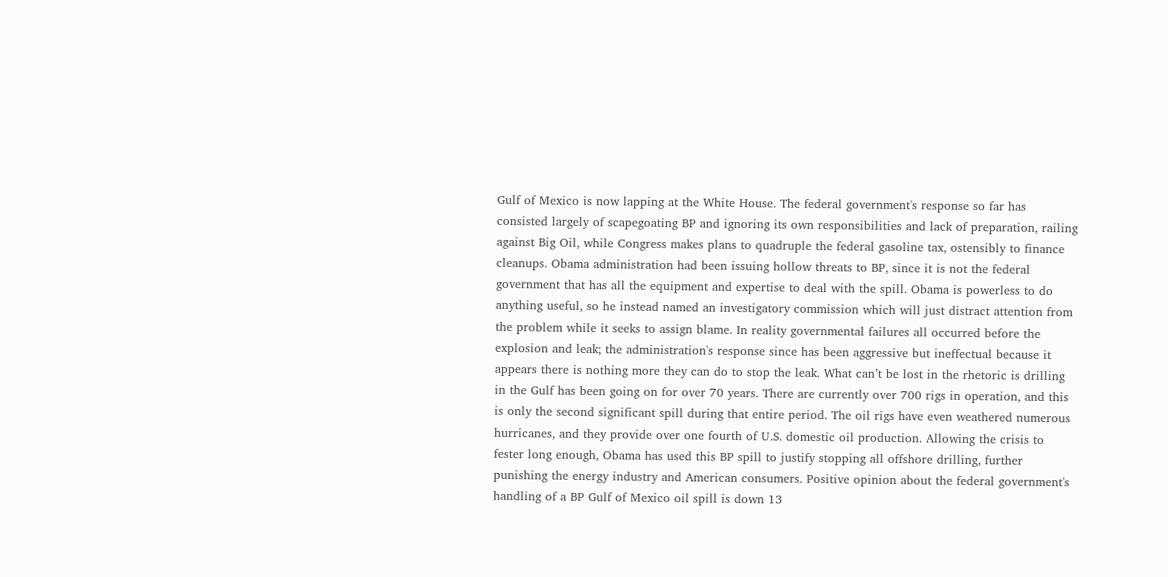Gulf of Mexico is now lapping at the White House. The federal government's response so far has consisted largely of scapegoating BP and ignoring its own responsibilities and lack of preparation, railing against Big Oil, while Congress makes plans to quadruple the federal gasoline tax, ostensibly to finance cleanups. Obama administration had been issuing hollow threats to BP, since it is not the federal government that has all the equipment and expertise to deal with the spill. Obama is powerless to do anything useful, so he instead named an investigatory commission which will just distract attention from the problem while it seeks to assign blame. In reality governmental failures all occurred before the explosion and leak; the administration's response since has been aggressive but ineffectual because it appears there is nothing more they can do to stop the leak. What can’t be lost in the rhetoric is drilling in the Gulf has been going on for over 70 years. There are currently over 700 rigs in operation, and this is only the second significant spill during that entire period. The oil rigs have even weathered numerous hurricanes, and they provide over one fourth of U.S. domestic oil production. Allowing the crisis to fester long enough, Obama has used this BP spill to justify stopping all offshore drilling, further punishing the energy industry and American consumers. Positive opinion about the federal government's handling of a BP Gulf of Mexico oil spill is down 13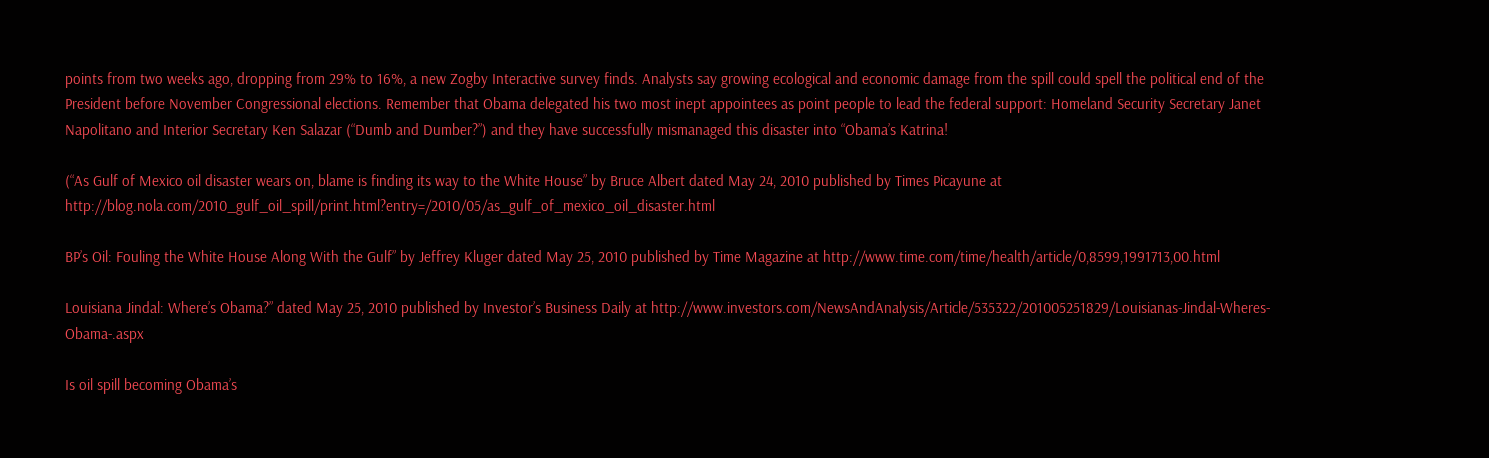points from two weeks ago, dropping from 29% to 16%, a new Zogby Interactive survey finds. Analysts say growing ecological and economic damage from the spill could spell the political end of the President before November Congressional elections. Remember that Obama delegated his two most inept appointees as point people to lead the federal support: Homeland Security Secretary Janet Napolitano and Interior Secretary Ken Salazar (“Dumb and Dumber?”) and they have successfully mismanaged this disaster into “Obama’s Katrina!

(“As Gulf of Mexico oil disaster wears on, blame is finding its way to the White House” by Bruce Albert dated May 24, 2010 published by Times Picayune at http://blog.nola.com/2010_gulf_oil_spill/print.html?entry=/2010/05/as_gulf_of_mexico_oil_disaster.html

BP’s Oil: Fouling the White House Along With the Gulf” by Jeffrey Kluger dated May 25, 2010 published by Time Magazine at http://www.time.com/time/health/article/0,8599,1991713,00.html

Louisiana Jindal: Where’s Obama?” dated May 25, 2010 published by Investor’s Business Daily at http://www.investors.com/NewsAndAnalysis/Article/535322/201005251829/Louisianas-Jindal-Wheres-Obama-.aspx

Is oil spill becoming Obama’s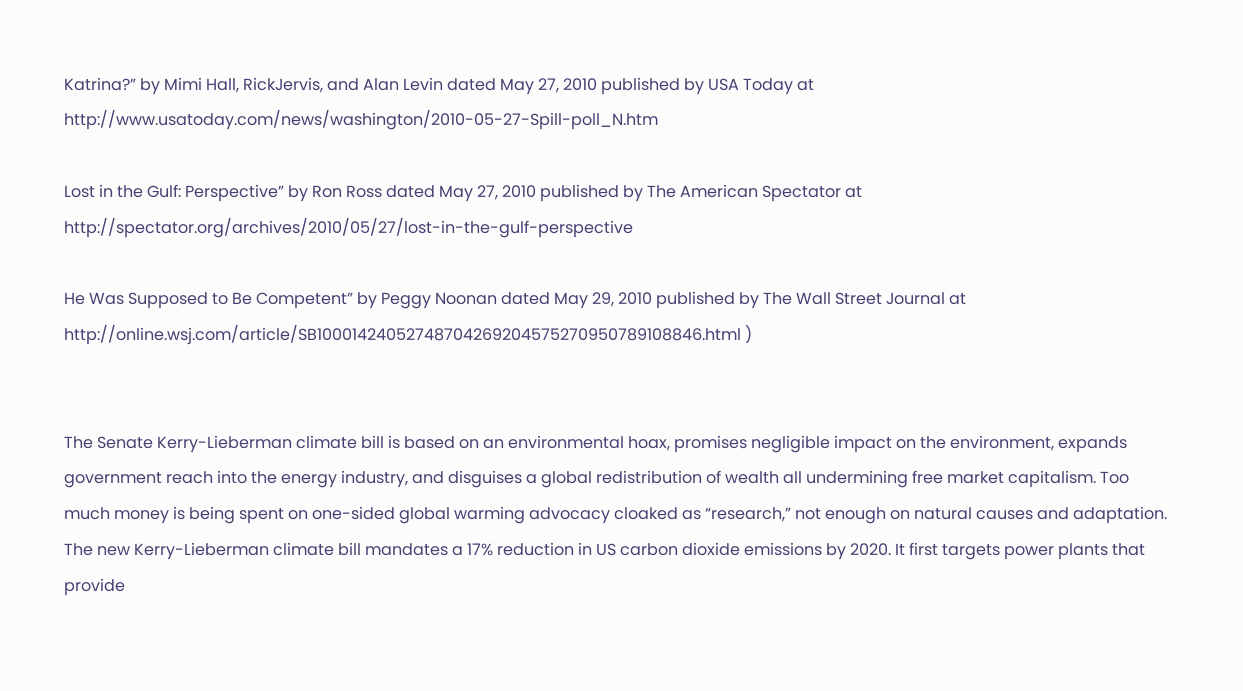Katrina?” by Mimi Hall, RickJervis, and Alan Levin dated May 27, 2010 published by USA Today at http://www.usatoday.com/news/washington/2010-05-27-Spill-poll_N.htm

Lost in the Gulf: Perspective” by Ron Ross dated May 27, 2010 published by The American Spectator at http://spectator.org/archives/2010/05/27/lost-in-the-gulf-perspective

He Was Supposed to Be Competent” by Peggy Noonan dated May 29, 2010 published by The Wall Street Journal at http://online.wsj.com/article/SB10001424052748704269204575270950789108846.html )


The Senate Kerry-Lieberman climate bill is based on an environmental hoax, promises negligible impact on the environment, expands government reach into the energy industry, and disguises a global redistribution of wealth all undermining free market capitalism. Too much money is being spent on one-sided global warming advocacy cloaked as “research,” not enough on natural causes and adaptation. The new Kerry-Lieberman climate bill mandates a 17% reduction in US carbon dioxide emissions by 2020. It first targets power plants that provide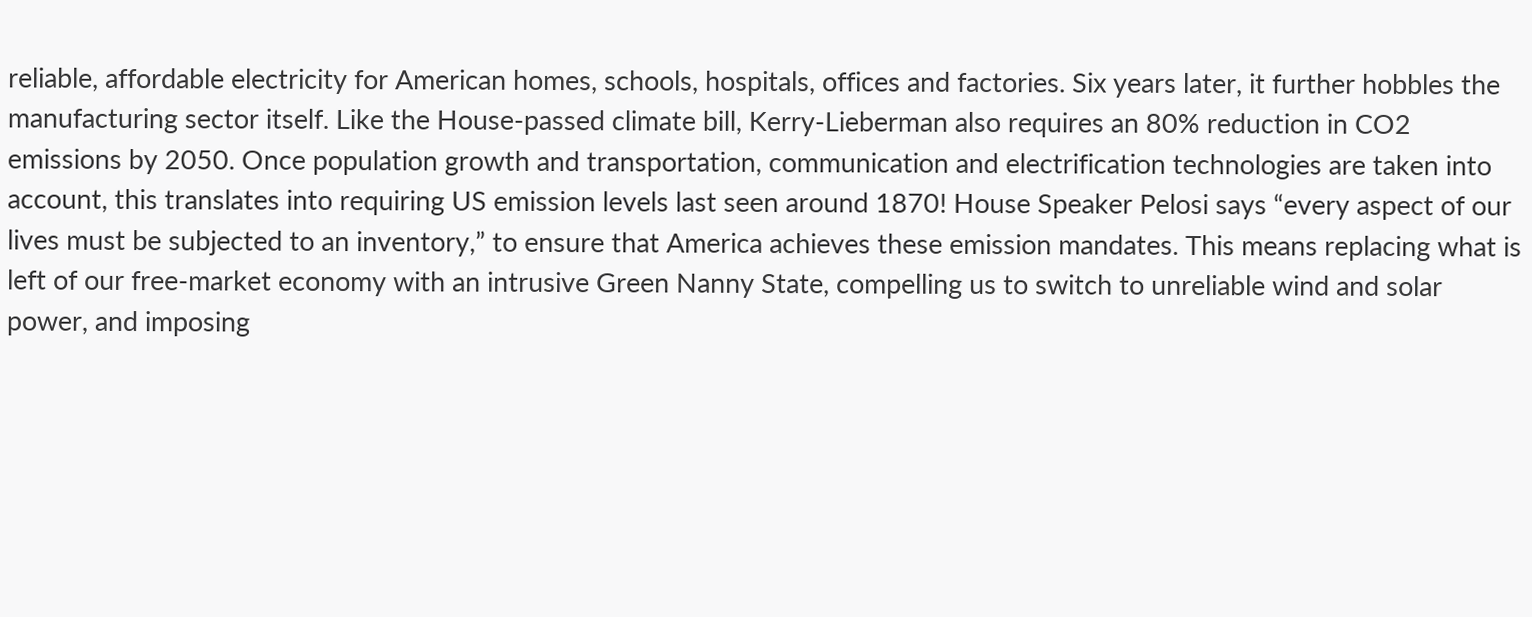reliable, affordable electricity for American homes, schools, hospitals, offices and factories. Six years later, it further hobbles the manufacturing sector itself. Like the House-passed climate bill, Kerry-Lieberman also requires an 80% reduction in CO2 emissions by 2050. Once population growth and transportation, communication and electrification technologies are taken into account, this translates into requiring US emission levels last seen around 1870! House Speaker Pelosi says “every aspect of our lives must be subjected to an inventory,” to ensure that America achieves these emission mandates. This means replacing what is left of our free-market economy with an intrusive Green Nanny State, compelling us to switch to unreliable wind and solar power, and imposing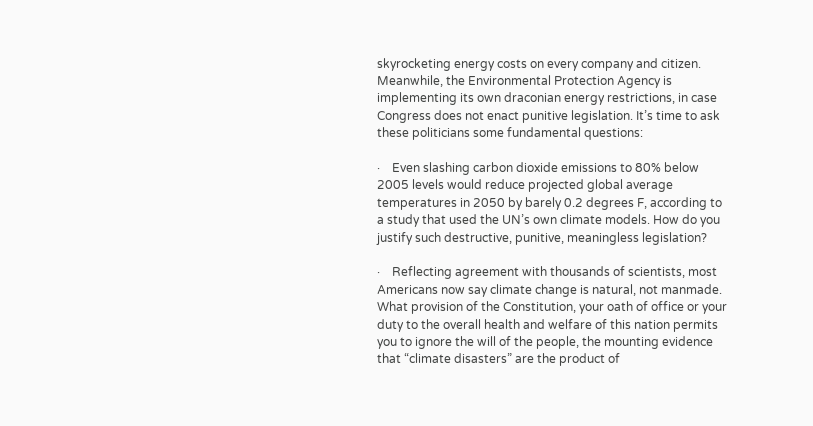skyrocketing energy costs on every company and citizen. Meanwhile, the Environmental Protection Agency is implementing its own draconian energy restrictions, in case Congress does not enact punitive legislation. It’s time to ask these politicians some fundamental questions:

·    Even slashing carbon dioxide emissions to 80% below 2005 levels would reduce projected global average temperatures in 2050 by barely 0.2 degrees F, according to a study that used the UN’s own climate models. How do you justify such destructive, punitive, meaningless legislation?

·    Reflecting agreement with thousands of scientists, most Americans now say climate change is natural, not manmade. What provision of the Constitution, your oath of office or your duty to the overall health and welfare of this nation permits you to ignore the will of the people, the mounting evidence that “climate disasters” are the product of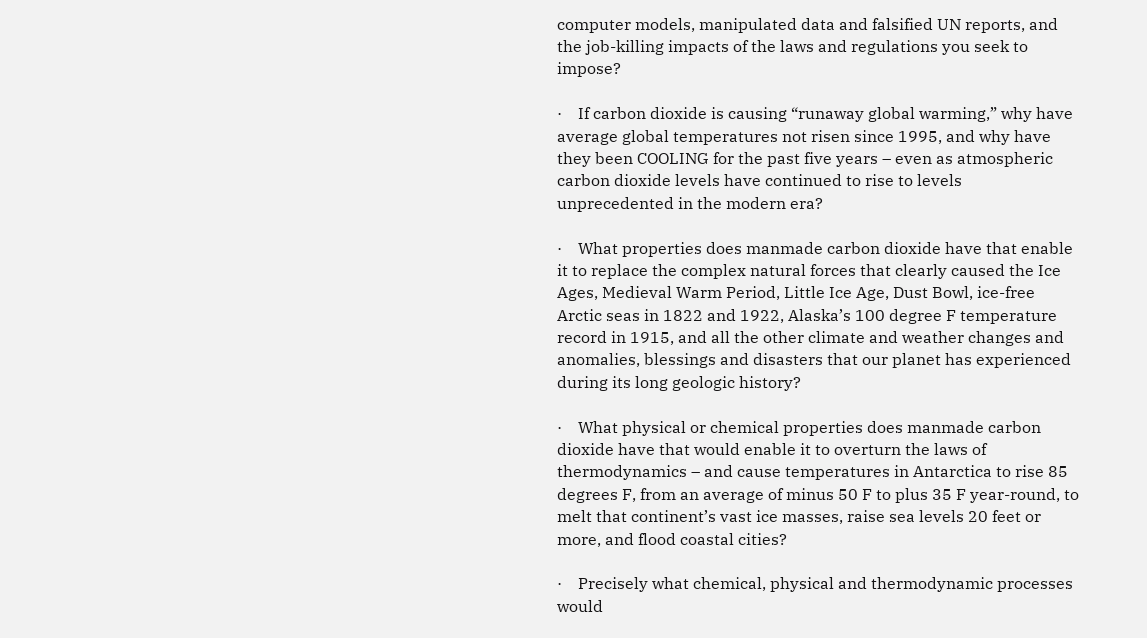computer models, manipulated data and falsified UN reports, and the job-killing impacts of the laws and regulations you seek to impose?

·    If carbon dioxide is causing “runaway global warming,” why have average global temperatures not risen since 1995, and why have they been COOLING for the past five years – even as atmospheric carbon dioxide levels have continued to rise to levels unprecedented in the modern era?

·    What properties does manmade carbon dioxide have that enable it to replace the complex natural forces that clearly caused the Ice Ages, Medieval Warm Period, Little Ice Age, Dust Bowl, ice-free Arctic seas in 1822 and 1922, Alaska’s 100 degree F temperature record in 1915, and all the other climate and weather changes and anomalies, blessings and disasters that our planet has experienced during its long geologic history?

·    What physical or chemical properties does manmade carbon dioxide have that would enable it to overturn the laws of thermodynamics – and cause temperatures in Antarctica to rise 85 degrees F, from an average of minus 50 F to plus 35 F year-round, to melt that continent’s vast ice masses, raise sea levels 20 feet or more, and flood coastal cities?

·    Precisely what chemical, physical and thermodynamic processes would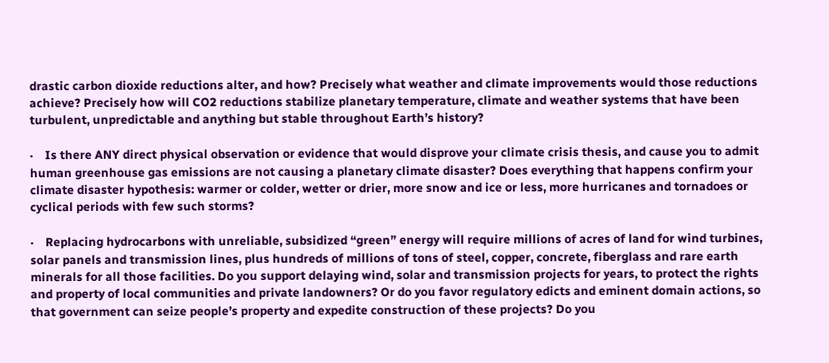drastic carbon dioxide reductions alter, and how? Precisely what weather and climate improvements would those reductions achieve? Precisely how will CO2 reductions stabilize planetary temperature, climate and weather systems that have been turbulent, unpredictable and anything but stable throughout Earth’s history?

·    Is there ANY direct physical observation or evidence that would disprove your climate crisis thesis, and cause you to admit human greenhouse gas emissions are not causing a planetary climate disaster? Does everything that happens confirm your climate disaster hypothesis: warmer or colder, wetter or drier, more snow and ice or less, more hurricanes and tornadoes or cyclical periods with few such storms?

·    Replacing hydrocarbons with unreliable, subsidized “green” energy will require millions of acres of land for wind turbines, solar panels and transmission lines, plus hundreds of millions of tons of steel, copper, concrete, fiberglass and rare earth minerals for all those facilities. Do you support delaying wind, solar and transmission projects for years, to protect the rights and property of local communities and private landowners? Or do you favor regulatory edicts and eminent domain actions, so that government can seize people’s property and expedite construction of these projects? Do you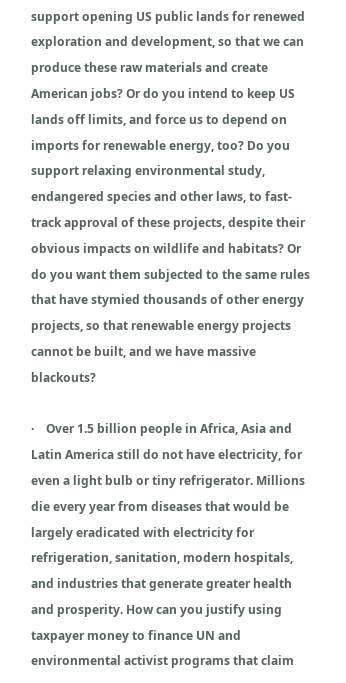support opening US public lands for renewed exploration and development, so that we can produce these raw materials and create American jobs? Or do you intend to keep US lands off limits, and force us to depend on imports for renewable energy, too? Do you support relaxing environmental study, endangered species and other laws, to fast-track approval of these projects, despite their obvious impacts on wildlife and habitats? Or do you want them subjected to the same rules that have stymied thousands of other energy projects, so that renewable energy projects cannot be built, and we have massive blackouts?

·    Over 1.5 billion people in Africa, Asia and Latin America still do not have electricity, for even a light bulb or tiny refrigerator. Millions die every year from diseases that would be largely eradicated with electricity for refrigeration, sanitation, modern hospitals, and industries that generate greater health and prosperity. How can you justify using taxpayer money to finance UN and environmental activist programs that claim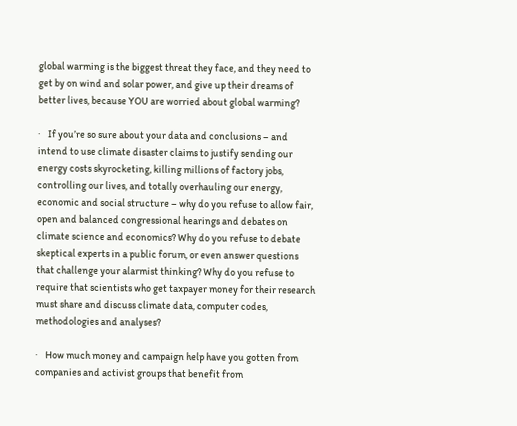global warming is the biggest threat they face, and they need to get by on wind and solar power, and give up their dreams of better lives, because YOU are worried about global warming?

·    If you’re so sure about your data and conclusions – and intend to use climate disaster claims to justify sending our energy costs skyrocketing, killing millions of factory jobs, controlling our lives, and totally overhauling our energy, economic and social structure – why do you refuse to allow fair, open and balanced congressional hearings and debates on climate science and economics? Why do you refuse to debate skeptical experts in a public forum, or even answer questions that challenge your alarmist thinking? Why do you refuse to require that scientists who get taxpayer money for their research must share and discuss climate data, computer codes, methodologies and analyses?

·    How much money and campaign help have you gotten from companies and activist groups that benefit from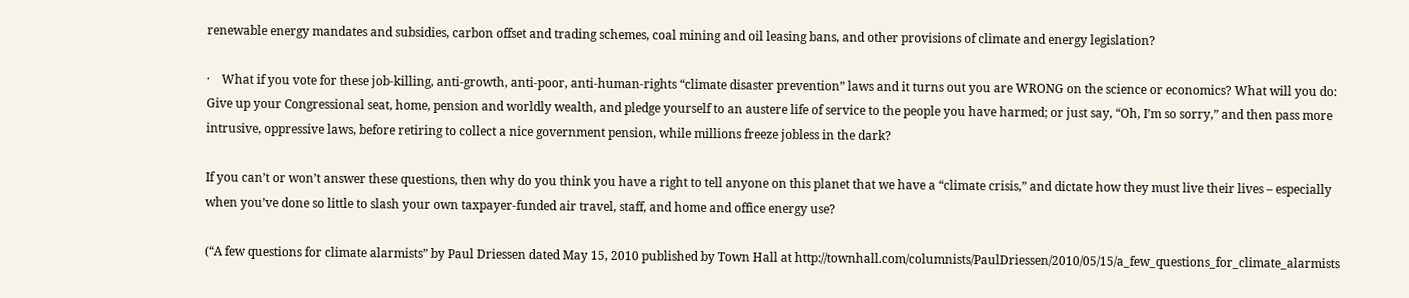renewable energy mandates and subsidies, carbon offset and trading schemes, coal mining and oil leasing bans, and other provisions of climate and energy legislation?

·    What if you vote for these job-killing, anti-growth, anti-poor, anti-human-rights “climate disaster prevention” laws and it turns out you are WRONG on the science or economics? What will you do: Give up your Congressional seat, home, pension and worldly wealth, and pledge yourself to an austere life of service to the people you have harmed; or just say, “Oh, I’m so sorry,” and then pass more intrusive, oppressive laws, before retiring to collect a nice government pension, while millions freeze jobless in the dark?

If you can’t or won’t answer these questions, then why do you think you have a right to tell anyone on this planet that we have a “climate crisis,” and dictate how they must live their lives – especially when you’ve done so little to slash your own taxpayer-funded air travel, staff, and home and office energy use?

(“A few questions for climate alarmists” by Paul Driessen dated May 15, 2010 published by Town Hall at http://townhall.com/columnists/PaulDriessen/2010/05/15/a_few_questions_for_climate_alarmists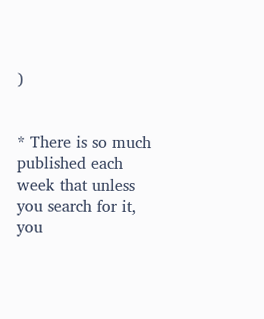)


* There is so much published each week that unless you search for it, you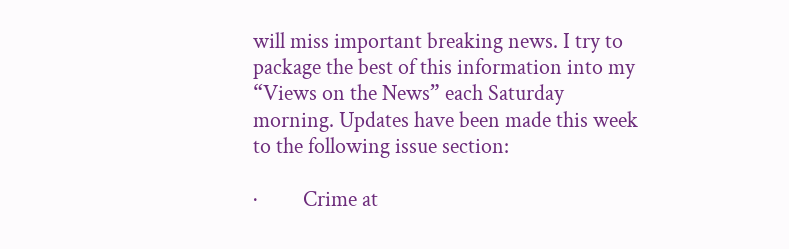will miss important breaking news. I try to package the best of this information into my “Views on the News” each Saturday morning. Updates have been made this week to the following issue section:

·         Crime at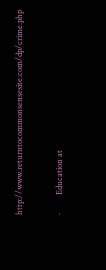http://www.returntocommonsensesite.com/dp/crime.php

·         Education at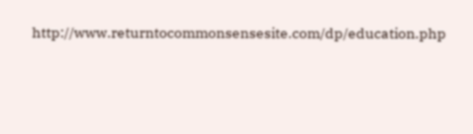http://www.returntocommonsensesite.com/dp/education.php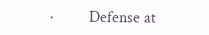·         Defense at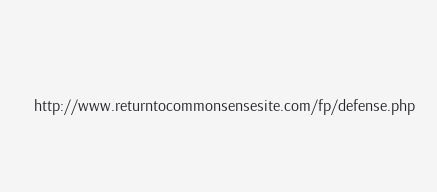http://www.returntocommonsensesite.com/fp/defense.php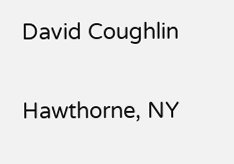David Coughlin

Hawthorne, NY